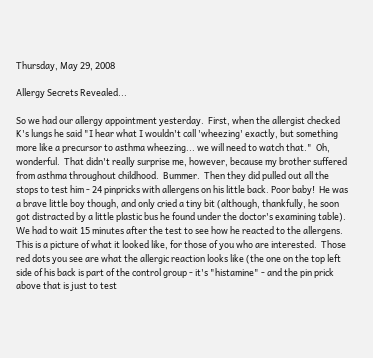Thursday, May 29, 2008

Allergy Secrets Revealed...

So we had our allergy appointment yesterday.  First, when the allergist checked K's lungs he said "I hear what I wouldn't call 'wheezing' exactly, but something more like a precursor to asthma wheezing... we will need to watch that."  Oh, wonderful.  That didn't really surprise me, however, because my brother suffered from asthma throughout childhood.  Bummer.  Then they did pulled out all the stops to test him - 24 pinpricks with allergens on his little back. Poor baby!  He was a brave little boy though, and only cried a tiny bit (although, thankfully, he soon got distracted by a little plastic bus he found under the doctor's examining table).  We had to wait 15 minutes after the test to see how he reacted to the allergens.  This is a picture of what it looked like, for those of you who are interested.  Those red dots you see are what the allergic reaction looks like (the one on the top left side of his back is part of the control group - it's "histamine" - and the pin prick above that is just to test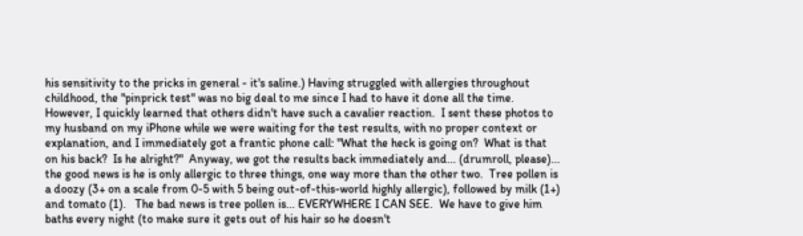his sensitivity to the pricks in general - it's saline.) Having struggled with allergies throughout childhood, the "pinprick test" was no big deal to me since I had to have it done all the time.  However, I quickly learned that others didn't have such a cavalier reaction.  I sent these photos to my husband on my iPhone while we were waiting for the test results, with no proper context or explanation, and I immediately got a frantic phone call: "What the heck is going on?  What is that on his back?  Is he alright?"  Anyway, we got the results back immediately and... (drumroll, please)... the good news is he is only allergic to three things, one way more than the other two.  Tree pollen is a doozy (3+ on a scale from 0-5 with 5 being out-of-this-world highly allergic), followed by milk (1+) and tomato (1).   The bad news is tree pollen is... EVERYWHERE I CAN SEE.  We have to give him baths every night (to make sure it gets out of his hair so he doesn't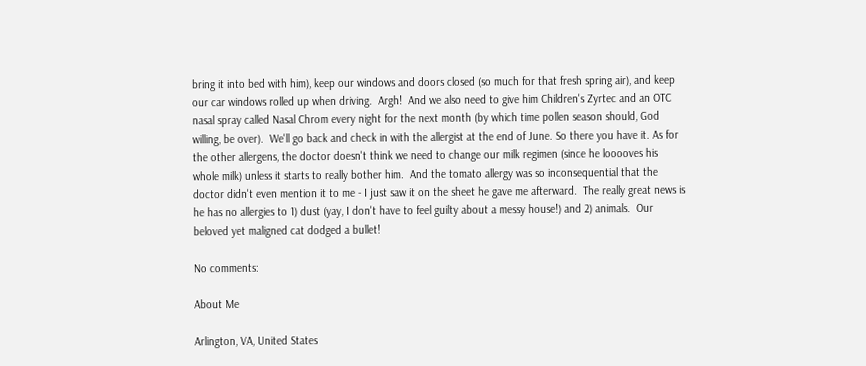bring it into bed with him), keep our windows and doors closed (so much for that fresh spring air), and keep our car windows rolled up when driving.  Argh!  And we also need to give him Children's Zyrtec and an OTC nasal spray called Nasal Chrom every night for the next month (by which time pollen season should, God willing, be over).  We'll go back and check in with the allergist at the end of June. So there you have it. As for the other allergens, the doctor doesn't think we need to change our milk regimen (since he looooves his whole milk) unless it starts to really bother him.  And the tomato allergy was so inconsequential that the doctor didn't even mention it to me - I just saw it on the sheet he gave me afterward.  The really great news is he has no allergies to 1) dust (yay, I don't have to feel guilty about a messy house!) and 2) animals.  Our beloved yet maligned cat dodged a bullet!

No comments:

About Me

Arlington, VA, United States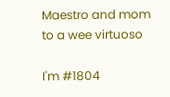Maestro and mom to a wee virtuoso

I'm #1804